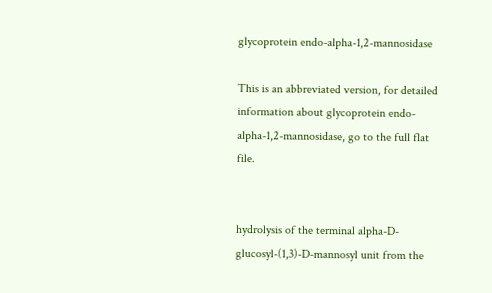glycoprotein endo-alpha-1,2-mannosidase

This is an abbreviated version, for detailed information about glycoprotein endo-alpha-1,2-mannosidase, go to the full flat file.


hydrolysis of the terminal alpha-D-glucosyl-(1,3)-D-mannosyl unit from the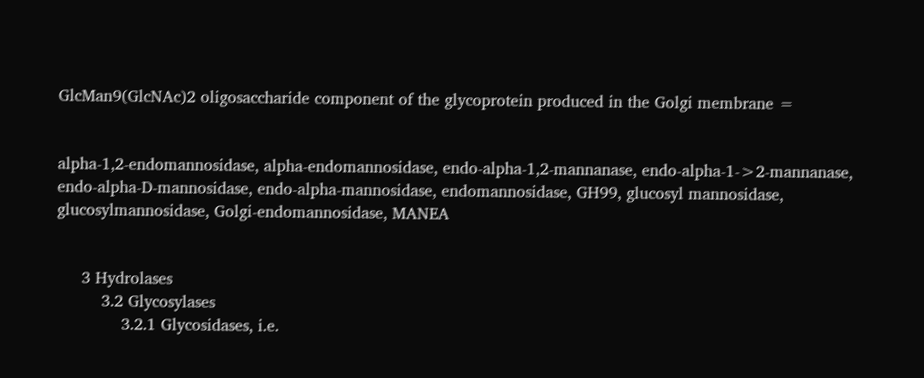GlcMan9(GlcNAc)2 oligosaccharide component of the glycoprotein produced in the Golgi membrane =


alpha-1,2-endomannosidase, alpha-endomannosidase, endo-alpha-1,2-mannanase, endo-alpha-1->2-mannanase, endo-alpha-D-mannosidase, endo-alpha-mannosidase, endomannosidase, GH99, glucosyl mannosidase, glucosylmannosidase, Golgi-endomannosidase, MANEA


     3 Hydrolases
         3.2 Glycosylases
             3.2.1 Glycosidases, i.e.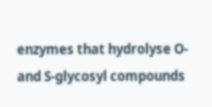enzymes that hydrolyse O- and S-glycosyl compounds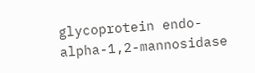glycoprotein endo-alpha-1,2-mannosidase